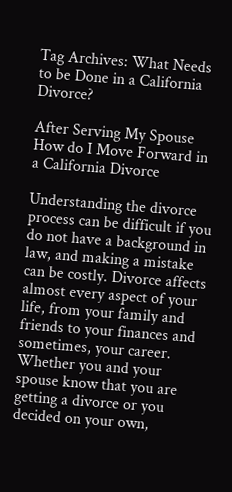Tag Archives: What Needs to be Done in a California Divorce?

After Serving My Spouse How do I Move Forward in a California Divorce

Understanding the divorce process can be difficult if you do not have a background in law, and making a mistake can be costly. Divorce affects almost every aspect of your life, from your family and friends to your finances and sometimes, your career. Whether you and your spouse know that you are getting a divorce or you decided on your own,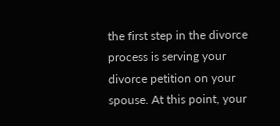the first step in the divorce process is serving your divorce petition on your spouse. At this point, your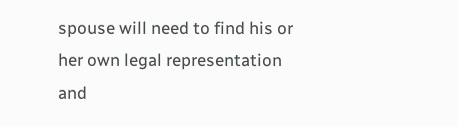spouse will need to find his or her own legal representation and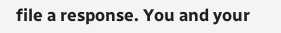file a response. You and your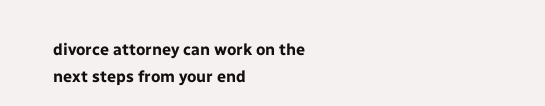divorce attorney can work on the next steps from your end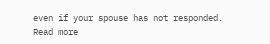even if your spouse has not responded.
Read more